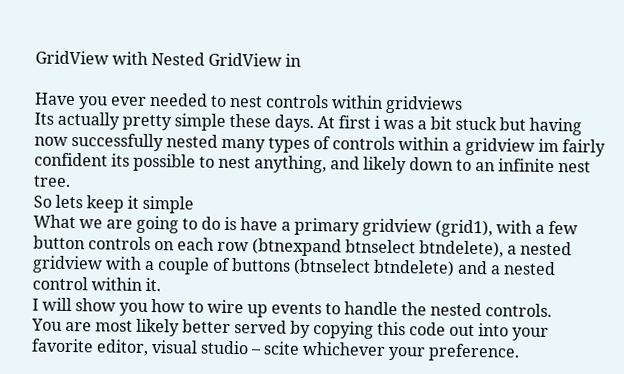GridView with Nested GridView in

Have you ever needed to nest controls within gridviews
Its actually pretty simple these days. At first i was a bit stuck but having now successfully nested many types of controls within a gridview im fairly confident its possible to nest anything, and likely down to an infinite nest tree.
So lets keep it simple
What we are going to do is have a primary gridview (grid1), with a few button controls on each row (btnexpand btnselect btndelete), a nested gridview with a couple of buttons (btnselect btndelete) and a nested control within it.
I will show you how to wire up events to handle the nested controls.
You are most likely better served by copying this code out into your favorite editor, visual studio – scite whichever your preference.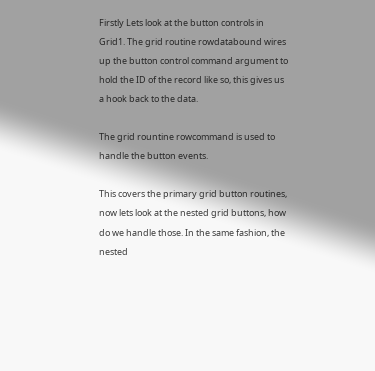Firstly Lets look at the button controls in Grid1. The grid routine rowdatabound wires up the button control command argument to hold the ID of the record like so, this gives us a hook back to the data.

The grid rountine rowcommand is used to handle the button events.

This covers the primary grid button routines, now lets look at the nested grid buttons, how do we handle those. In the same fashion, the nested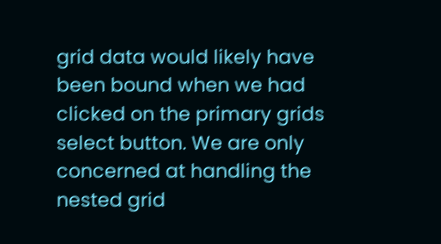grid data would likely have been bound when we had clicked on the primary grids select button. We are only concerned at handling the nested grid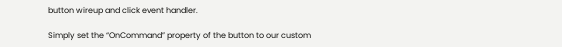button wireup and click event handler.

Simply set the “OnCommand” property of the button to our custom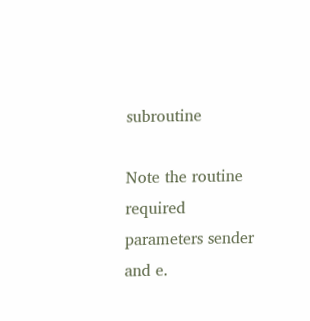subroutine

Note the routine required parameters sender and e.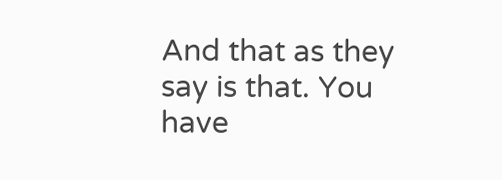And that as they say is that. You have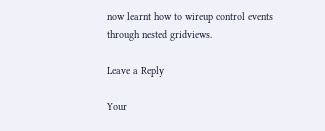now learnt how to wireup control events through nested gridviews.

Leave a Reply

Your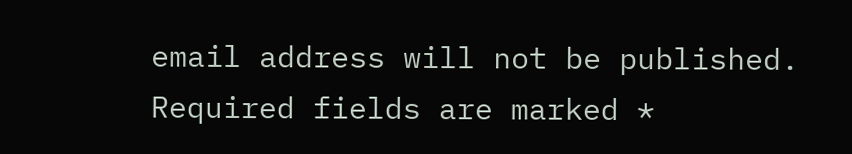email address will not be published. Required fields are marked *